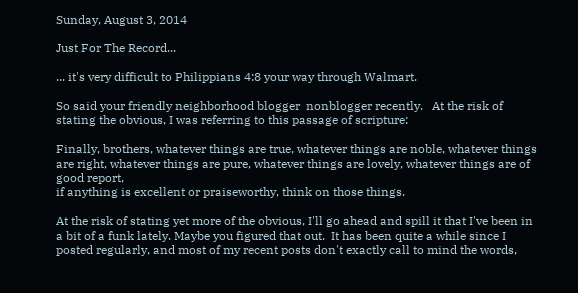Sunday, August 3, 2014

Just For The Record...

... it's very difficult to Philippians 4:8 your way through Walmart.

So said your friendly neighborhood blogger  nonblogger recently.   At the risk of stating the obvious, I was referring to this passage of scripture:

Finally, brothers, whatever things are true, whatever things are noble, whatever things are right, whatever things are pure, whatever things are lovely, whatever things are of good report,
if anything is excellent or praiseworthy, think on those things.

At the risk of stating yet more of the obvious, I'll go ahead and spill it that I've been in a bit of a funk lately. Maybe you figured that out.  It has been quite a while since I posted regularly, and most of my recent posts don't exactly call to mind the words,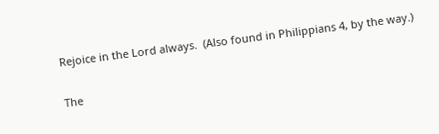Rejoice in the Lord always.  (Also found in Philippians 4, by the way.)

The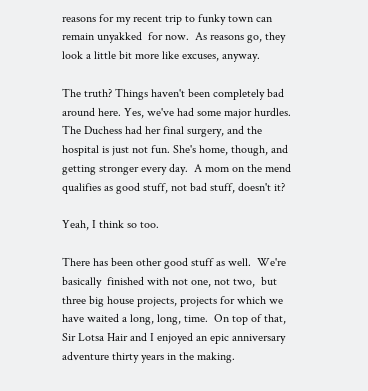reasons for my recent trip to funky town can remain unyakked  for now.  As reasons go, they look a little bit more like excuses, anyway.

The truth? Things haven't been completely bad around here. Yes, we've had some major hurdles. The Duchess had her final surgery, and the hospital is just not fun. She's home, though, and  getting stronger every day.  A mom on the mend qualifies as good stuff, not bad stuff, doesn't it?

Yeah, I think so too.

There has been other good stuff as well.  We're basically  finished with not one, not two,  but three big house projects, projects for which we have waited a long, long, time.  On top of that,  Sir Lotsa Hair and I enjoyed an epic anniversary adventure thirty years in the making.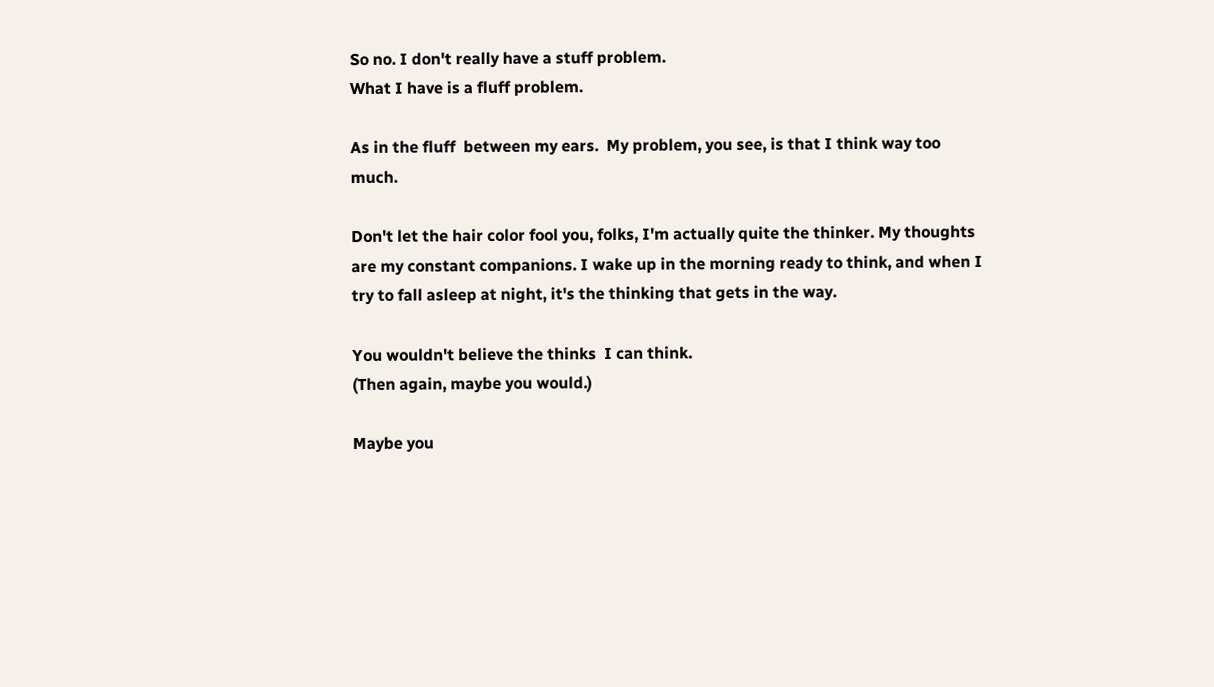So no. I don't really have a stuff problem.
What I have is a fluff problem.

As in the fluff  between my ears.  My problem, you see, is that I think way too much.

Don't let the hair color fool you, folks, I'm actually quite the thinker. My thoughts are my constant companions. I wake up in the morning ready to think, and when I try to fall asleep at night, it's the thinking that gets in the way.

You wouldn't believe the thinks  I can think.
(Then again, maybe you would.)

Maybe you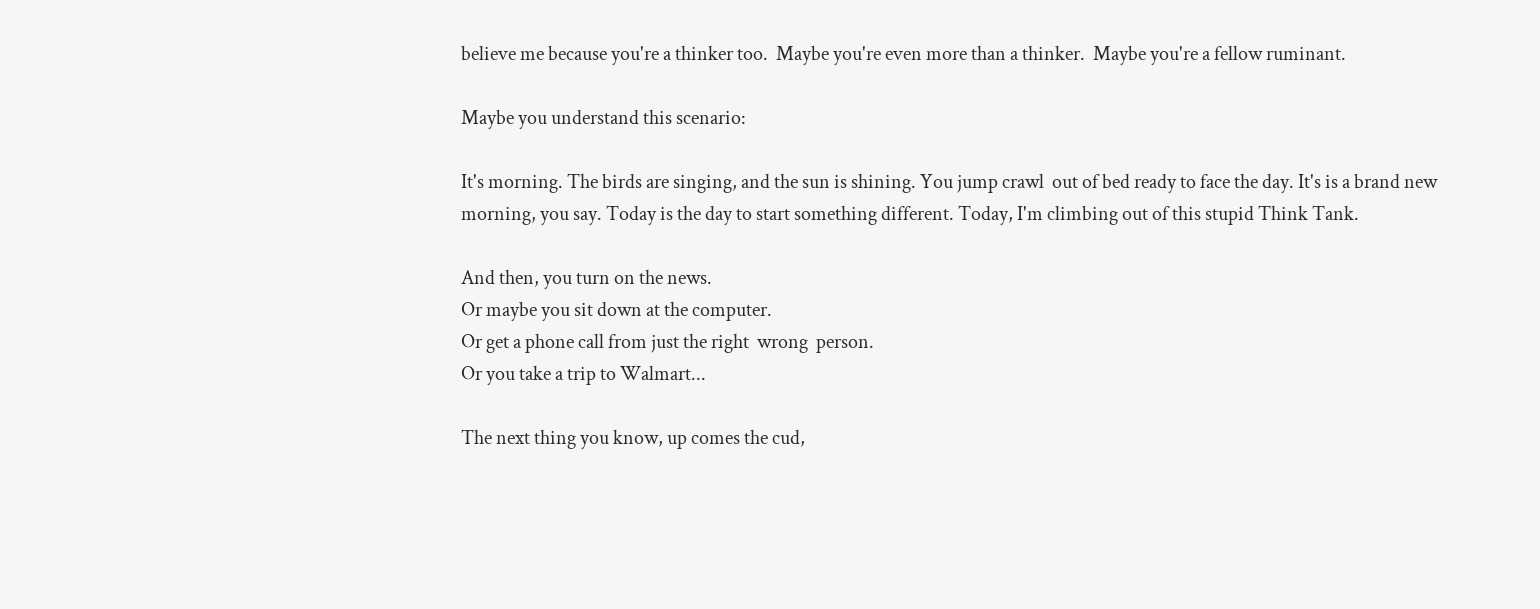believe me because you're a thinker too.  Maybe you're even more than a thinker.  Maybe you're a fellow ruminant.

Maybe you understand this scenario:

It's morning. The birds are singing, and the sun is shining. You jump crawl  out of bed ready to face the day. It's is a brand new morning, you say. Today is the day to start something different. Today, I'm climbing out of this stupid Think Tank.

And then, you turn on the news.
Or maybe you sit down at the computer.
Or get a phone call from just the right  wrong  person.
Or you take a trip to Walmart...

The next thing you know, up comes the cud,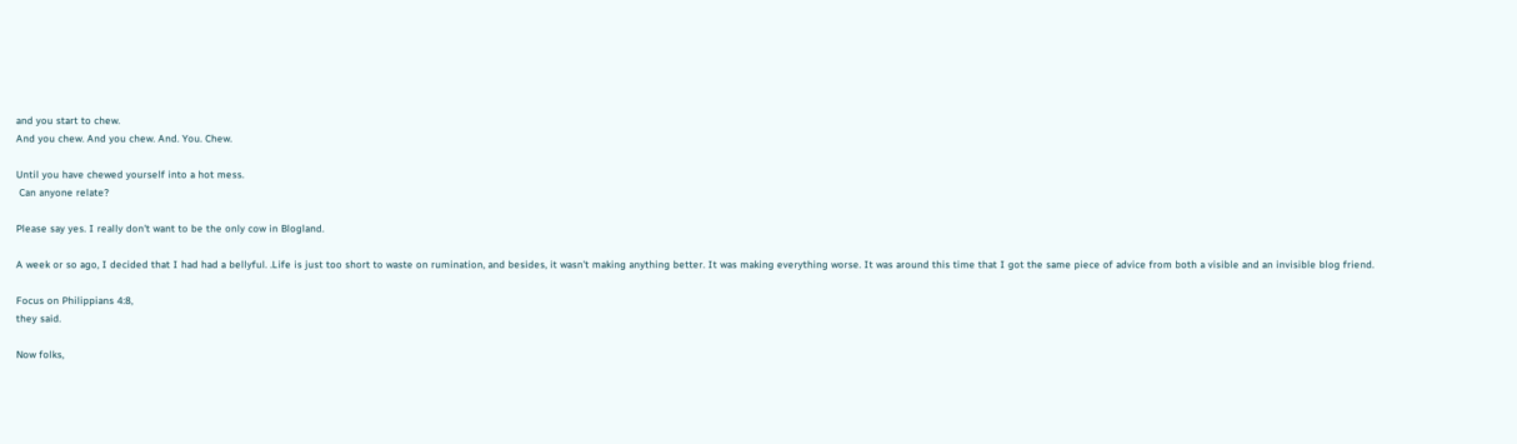and you start to chew.
And you chew. And you chew. And. You. Chew.

Until you have chewed yourself into a hot mess.
 Can anyone relate?

Please say yes. I really don't want to be the only cow in Blogland.

A week or so ago, I decided that I had had a bellyful. .Life is just too short to waste on rumination, and besides, it wasn't making anything better. It was making everything worse. It was around this time that I got the same piece of advice from both a visible and an invisible blog friend.

Focus on Philippians 4:8,
they said.

Now folks,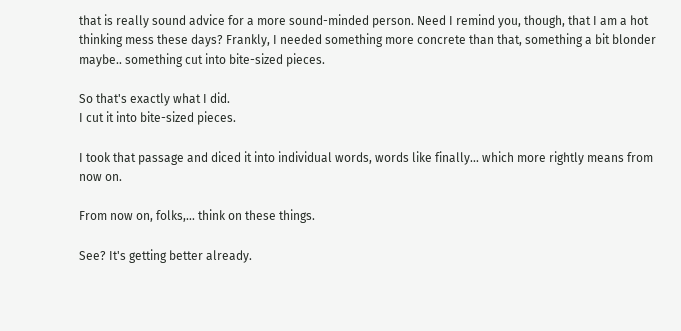that is really sound advice for a more sound-minded person. Need I remind you, though, that I am a hot thinking mess these days? Frankly, I needed something more concrete than that, something a bit blonder maybe.. something cut into bite-sized pieces.

So that's exactly what I did.
I cut it into bite-sized pieces.

I took that passage and diced it into individual words, words like finally... which more rightly means from now on.

From now on, folks,... think on these things.

See? It's getting better already.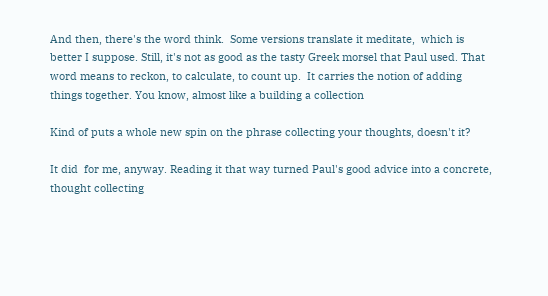And then, there's the word think.  Some versions translate it meditate,  which is better I suppose. Still, it's not as good as the tasty Greek morsel that Paul used. That word means to reckon, to calculate, to count up.  It carries the notion of adding things together. You know, almost like a building a collection

Kind of puts a whole new spin on the phrase collecting your thoughts, doesn't it?

It did  for me, anyway. Reading it that way turned Paul's good advice into a concrete, thought collecting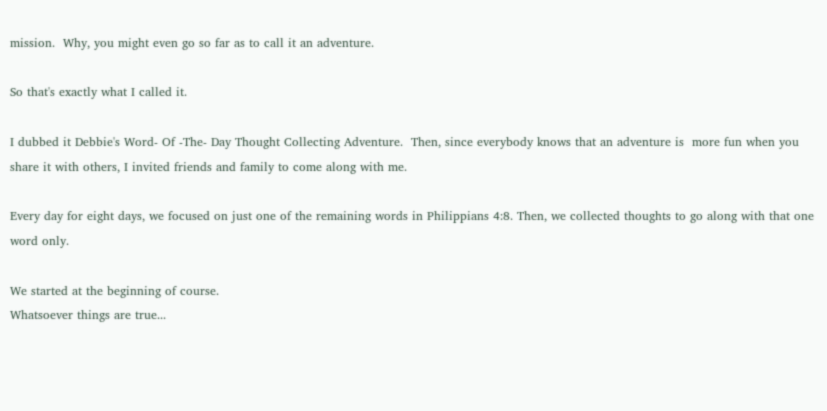mission.  Why, you might even go so far as to call it an adventure.

So that's exactly what I called it.

I dubbed it Debbie's Word- Of -The- Day Thought Collecting Adventure.  Then, since everybody knows that an adventure is  more fun when you share it with others, I invited friends and family to come along with me.

Every day for eight days, we focused on just one of the remaining words in Philippians 4:8. Then, we collected thoughts to go along with that one word only.

We started at the beginning of course.
Whatsoever things are true...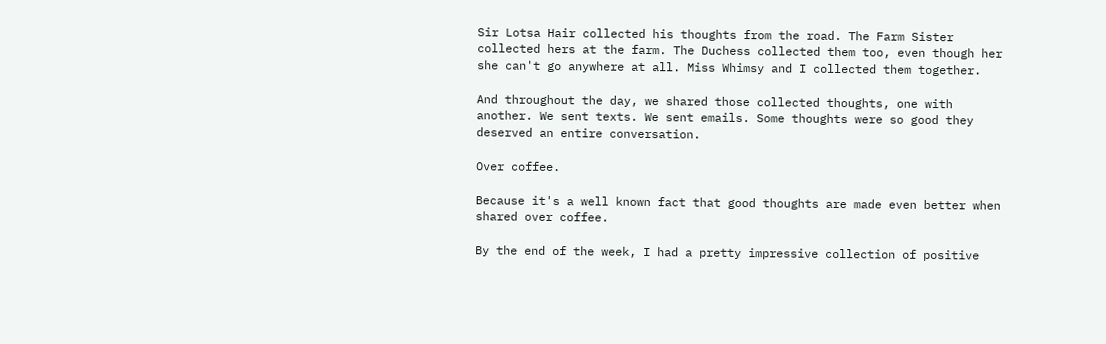Sir Lotsa Hair collected his thoughts from the road. The Farm Sister collected hers at the farm. The Duchess collected them too, even though her she can't go anywhere at all. Miss Whimsy and I collected them together.

And throughout the day, we shared those collected thoughts, one with another. We sent texts. We sent emails. Some thoughts were so good they deserved an entire conversation.

Over coffee.

Because it's a well known fact that good thoughts are made even better when shared over coffee.

By the end of the week, I had a pretty impressive collection of positive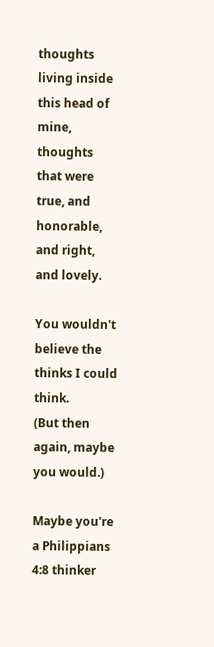thoughts living inside this head of mine, thoughts that were true, and honorable, and right, and lovely.

You wouldn't believe the thinks I could think.
(But then again, maybe you would.)

Maybe you're a Philippians 4:8 thinker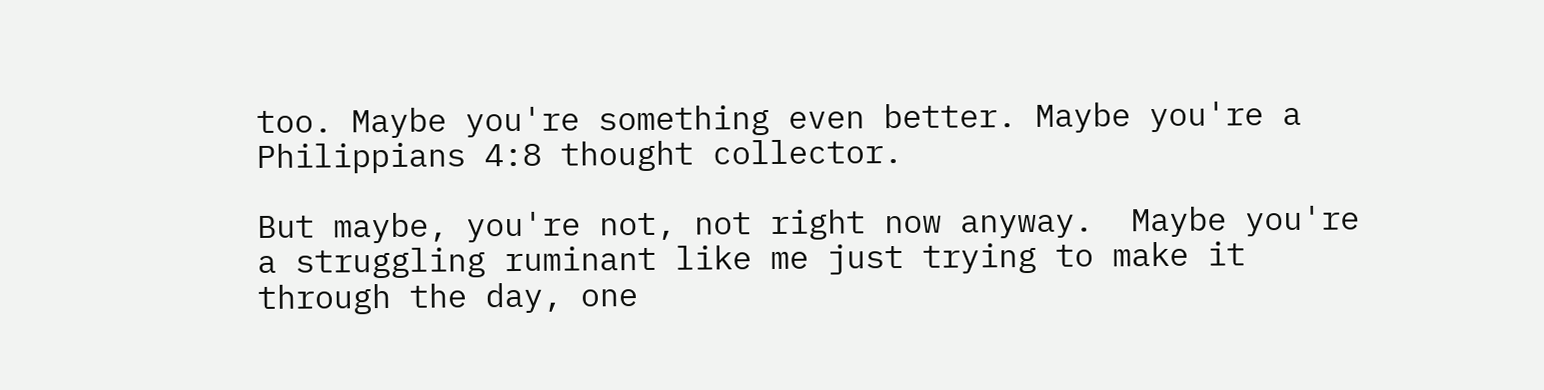too. Maybe you're something even better. Maybe you're a Philippians 4:8 thought collector.

But maybe, you're not, not right now anyway.  Maybe you're a struggling ruminant like me just trying to make it through the day, one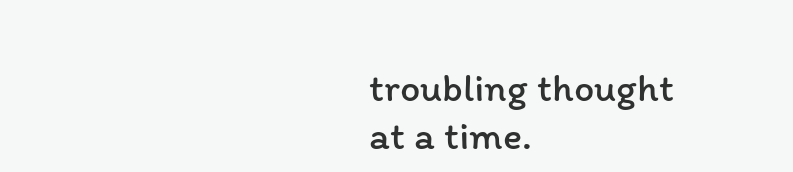troubling thought at a time.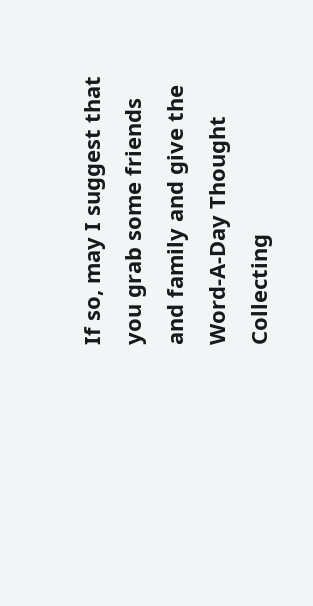If so, may I suggest that you grab some friends and family and give the Word-A-Day Thought Collecting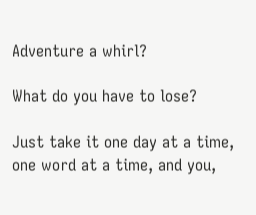Adventure a whirl?

What do you have to lose?

Just take it one day at a time, one word at a time, and you,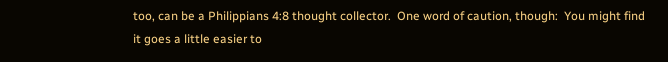too, can be a Philippians 4:8 thought collector.  One word of caution, though:  You might find it goes a little easier to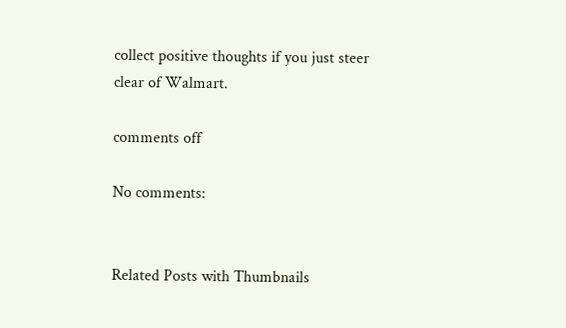collect positive thoughts if you just steer clear of Walmart.

comments off

No comments:


Related Posts with Thumbnails